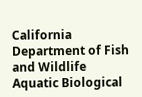California Department of Fish and Wildlife
Aquatic Biological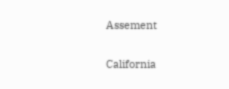Assement

California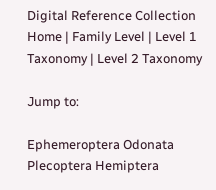Digital Reference Collection Home | Family Level | Level 1 Taxonomy | Level 2 Taxonomy

Jump to:

Ephemeroptera Odonata Plecoptera Hemiptera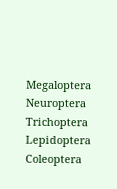Megaloptera Neuroptera Trichoptera Lepidoptera Coleoptera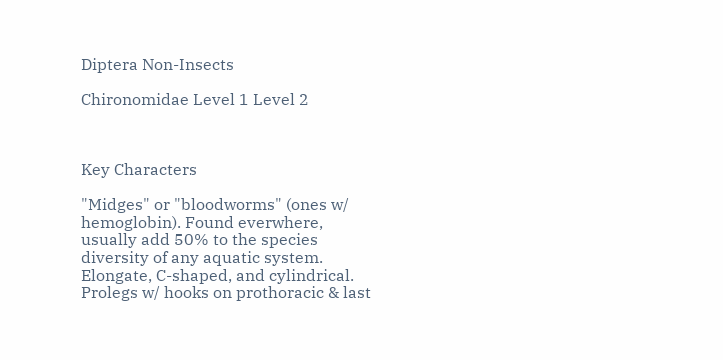Diptera Non-Insects

Chironomidae Level 1 Level 2



Key Characters

"Midges" or "bloodworms" (ones w/ hemoglobin). Found everwhere, usually add 50% to the species diversity of any aquatic system. Elongate, C-shaped, and cylindrical. Prolegs w/ hooks on prothoracic & last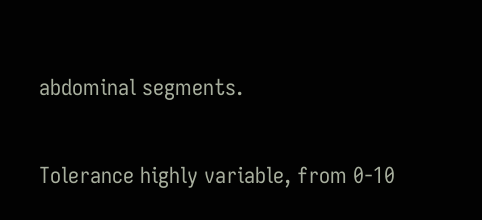abdominal segments.

Tolerance highly variable, from 0-10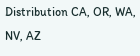Distribution CA, OR, WA, NV, AZ